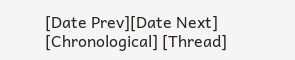[Date Prev][Date Next] [Chronological] [Thread]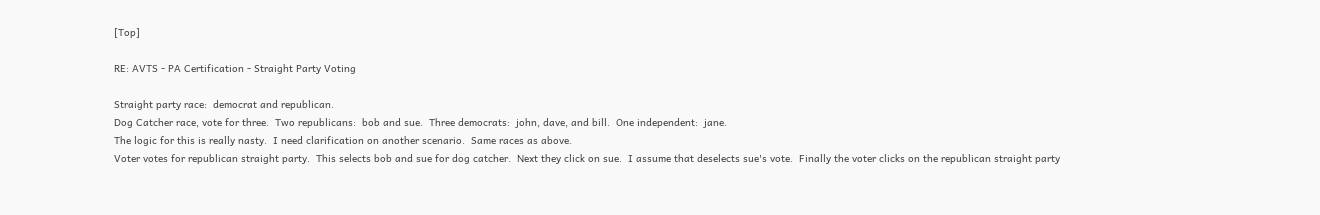[Top]

RE: AVTS - PA Certification - Straight Party Voting

Straight party race:  democrat and republican.
Dog Catcher race, vote for three.  Two republicans:  bob and sue.  Three democrats:  john, dave, and bill.  One independent:  jane.
The logic for this is really nasty.  I need clarification on another scenario.  Same races as above.
Voter votes for republican straight party.  This selects bob and sue for dog catcher.  Next they click on sue.  I assume that deselects sue's vote.  Finally the voter clicks on the republican straight party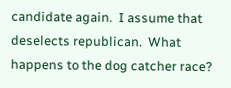candidate again.  I assume that deselects republican.  What happens to the dog catcher race?